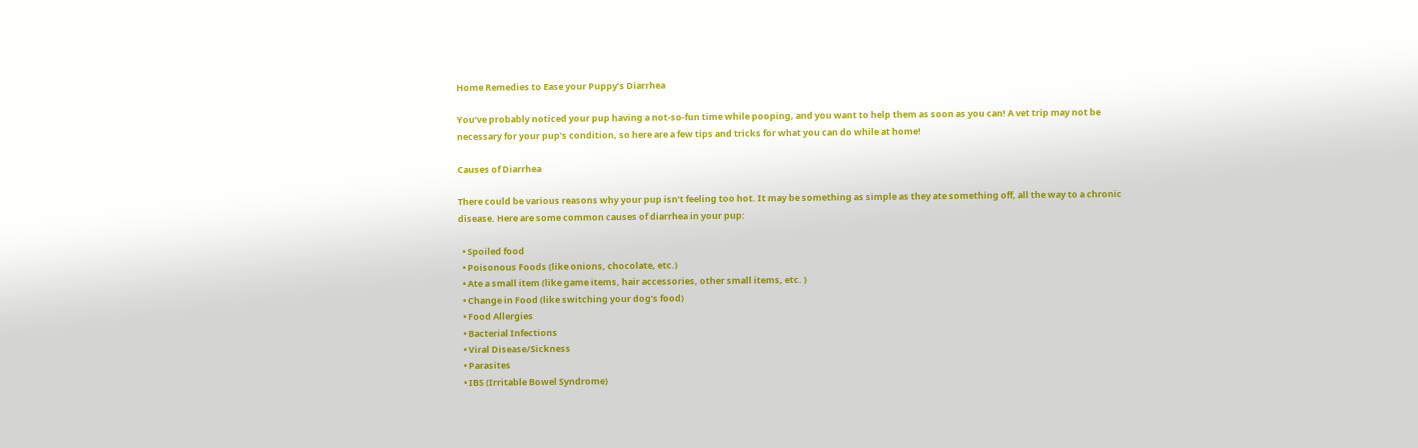Home Remedies to Ease your Puppy’s Diarrhea

You’ve probably noticed your pup having a not-so-fun time while pooping, and you want to help them as soon as you can! A vet trip may not be necessary for your pup’s condition, so here are a few tips and tricks for what you can do while at home!

Causes of Diarrhea

There could be various reasons why your pup isn’t feeling too hot. It may be something as simple as they ate something off, all the way to a chronic disease. Here are some common causes of diarrhea in your pup:

  • Spoiled food
  • Poisonous Foods (like onions, chocolate, etc.)
  • Ate a small item (like game items, hair accessories, other small items, etc. )
  • Change in Food (like switching your dog’s food)
  • Food Allergies
  • Bacterial Infections
  • Viral Disease/Sickness
  • Parasites
  • IBS (Irritable Bowel Syndrome)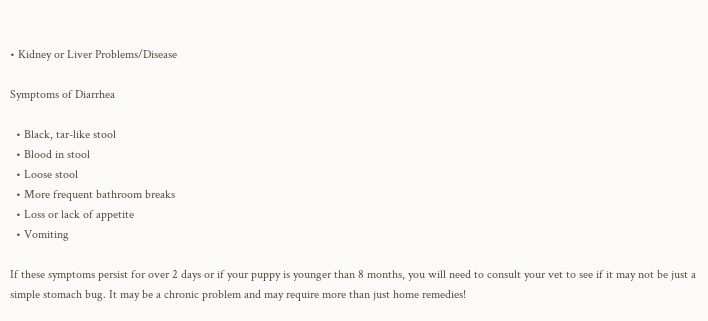• Kidney or Liver Problems/Disease

Symptoms of Diarrhea

  • Black, tar-like stool
  • Blood in stool
  • Loose stool
  • More frequent bathroom breaks
  • Loss or lack of appetite
  • Vomiting

If these symptoms persist for over 2 days or if your puppy is younger than 8 months, you will need to consult your vet to see if it may not be just a simple stomach bug. It may be a chronic problem and may require more than just home remedies!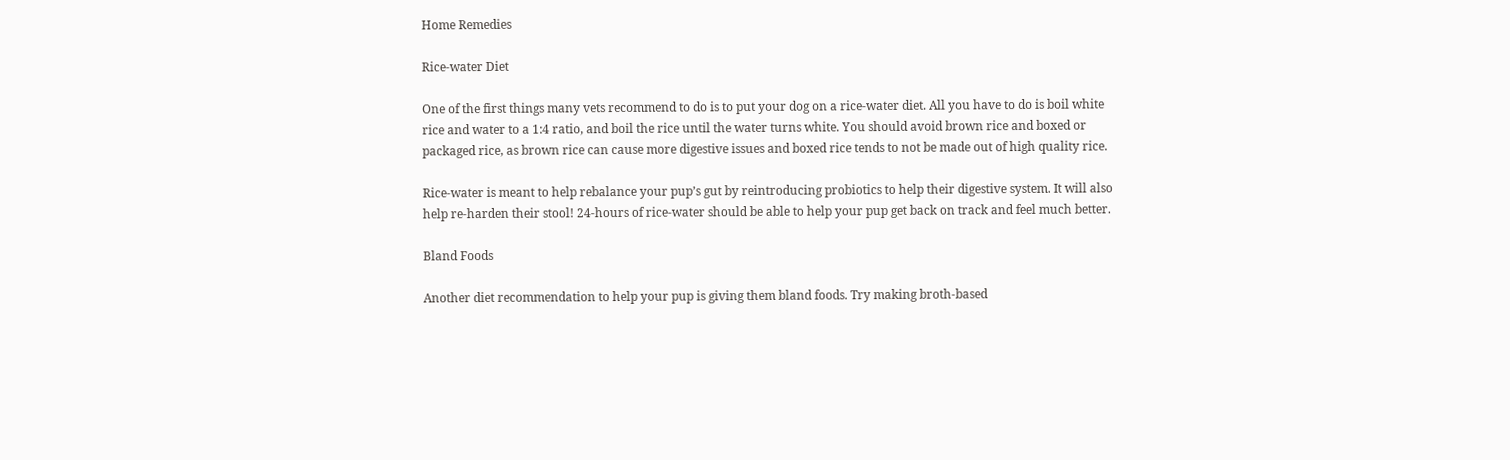Home Remedies

Rice-water Diet

One of the first things many vets recommend to do is to put your dog on a rice-water diet. All you have to do is boil white rice and water to a 1:4 ratio, and boil the rice until the water turns white. You should avoid brown rice and boxed or packaged rice, as brown rice can cause more digestive issues and boxed rice tends to not be made out of high quality rice.

Rice-water is meant to help rebalance your pup’s gut by reintroducing probiotics to help their digestive system. It will also help re-harden their stool! 24-hours of rice-water should be able to help your pup get back on track and feel much better.

Bland Foods

Another diet recommendation to help your pup is giving them bland foods. Try making broth-based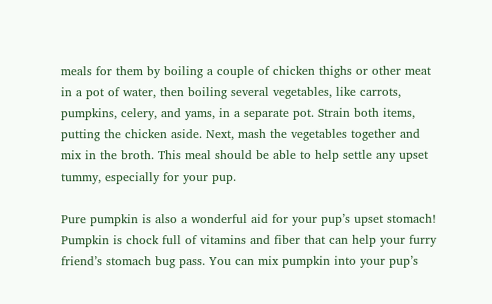meals for them by boiling a couple of chicken thighs or other meat in a pot of water, then boiling several vegetables, like carrots, pumpkins, celery, and yams, in a separate pot. Strain both items, putting the chicken aside. Next, mash the vegetables together and mix in the broth. This meal should be able to help settle any upset tummy, especially for your pup.

Pure pumpkin is also a wonderful aid for your pup’s upset stomach! Pumpkin is chock full of vitamins and fiber that can help your furry friend’s stomach bug pass. You can mix pumpkin into your pup’s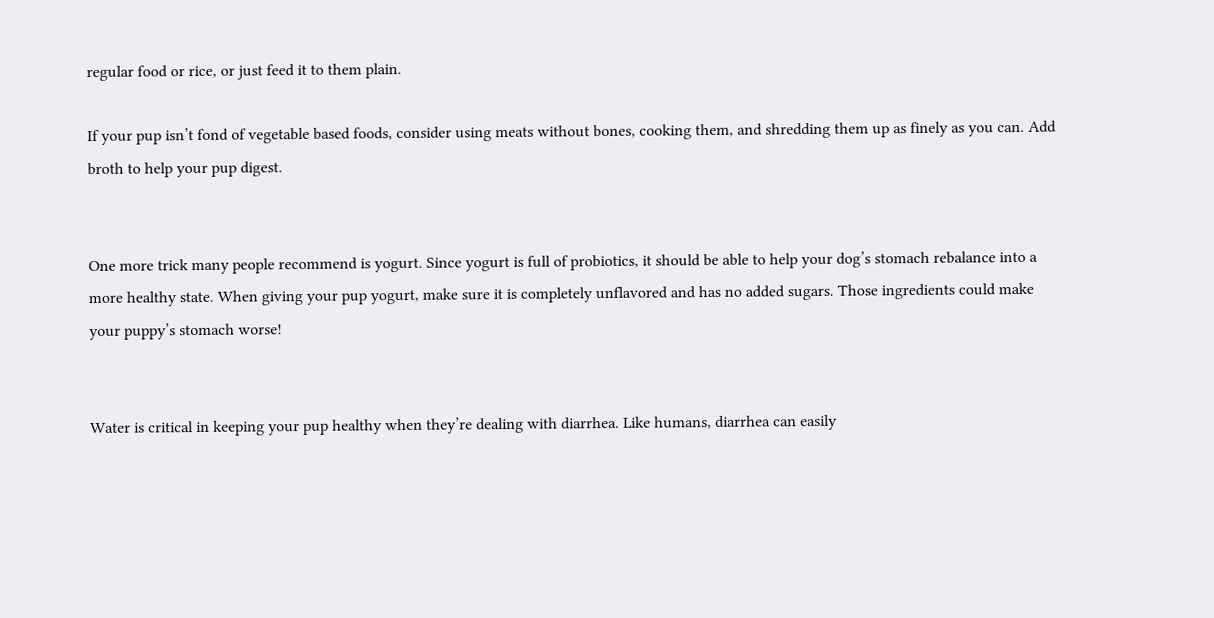regular food or rice, or just feed it to them plain.

If your pup isn’t fond of vegetable based foods, consider using meats without bones, cooking them, and shredding them up as finely as you can. Add broth to help your pup digest.


One more trick many people recommend is yogurt. Since yogurt is full of probiotics, it should be able to help your dog’s stomach rebalance into a more healthy state. When giving your pup yogurt, make sure it is completely unflavored and has no added sugars. Those ingredients could make your puppy’s stomach worse!


Water is critical in keeping your pup healthy when they’re dealing with diarrhea. Like humans, diarrhea can easily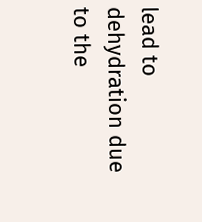lead to dehydration due to the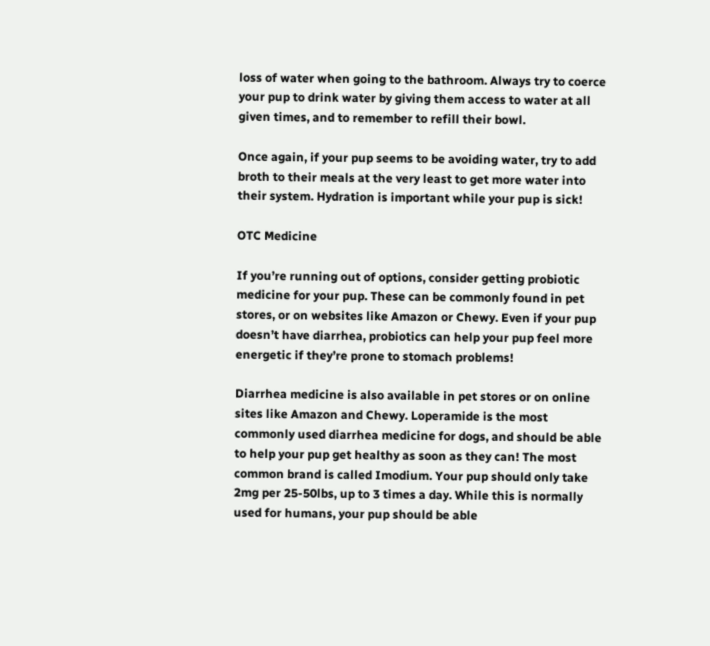loss of water when going to the bathroom. Always try to coerce your pup to drink water by giving them access to water at all given times, and to remember to refill their bowl.

Once again, if your pup seems to be avoiding water, try to add broth to their meals at the very least to get more water into their system. Hydration is important while your pup is sick!

OTC Medicine

If you’re running out of options, consider getting probiotic medicine for your pup. These can be commonly found in pet stores, or on websites like Amazon or Chewy. Even if your pup doesn’t have diarrhea, probiotics can help your pup feel more energetic if they’re prone to stomach problems!

Diarrhea medicine is also available in pet stores or on online sites like Amazon and Chewy. Loperamide is the most commonly used diarrhea medicine for dogs, and should be able to help your pup get healthy as soon as they can! The most common brand is called Imodium. Your pup should only take 2mg per 25-50lbs, up to 3 times a day. While this is normally used for humans, your pup should be able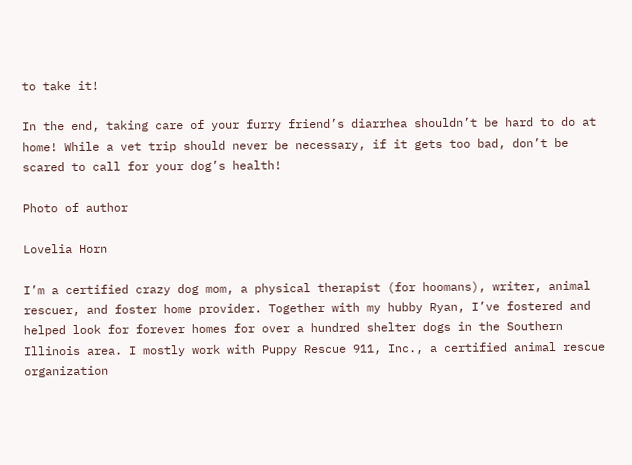to take it!

In the end, taking care of your furry friend’s diarrhea shouldn’t be hard to do at home! While a vet trip should never be necessary, if it gets too bad, don’t be scared to call for your dog’s health!

Photo of author

Lovelia Horn

I’m a certified crazy dog mom, a physical therapist (for hoomans), writer, animal rescuer, and foster home provider. Together with my hubby Ryan, I’ve fostered and helped look for forever homes for over a hundred shelter dogs in the Southern Illinois area. I mostly work with Puppy Rescue 911, Inc., a certified animal rescue organization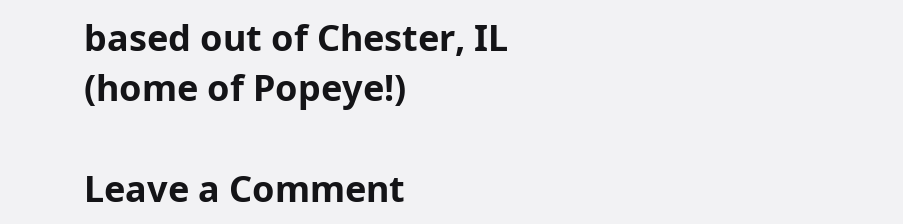based out of Chester, IL (home of Popeye!)

Leave a Comment